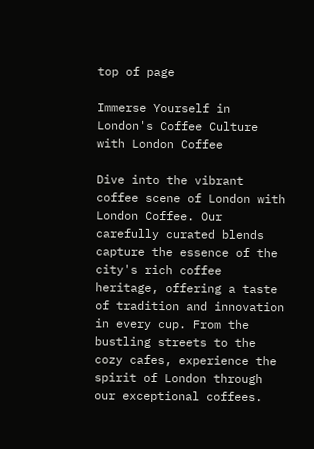top of page

Immerse Yourself in London's Coffee Culture with London Coffee

Dive into the vibrant coffee scene of London with London Coffee. Our carefully curated blends capture the essence of the city's rich coffee heritage, offering a taste of tradition and innovation in every cup. From the bustling streets to the cozy cafes, experience the spirit of London through our exceptional coffees.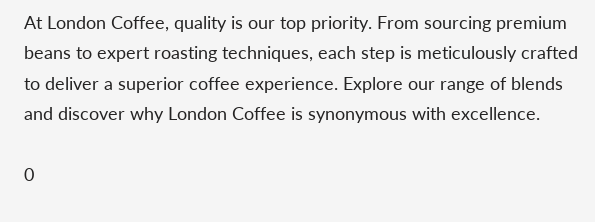At London Coffee, quality is our top priority. From sourcing premium beans to expert roasting techniques, each step is meticulously crafted to deliver a superior coffee experience. Explore our range of blends and discover why London Coffee is synonymous with excellence.

0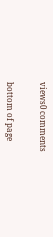views0 comments


bottom of page